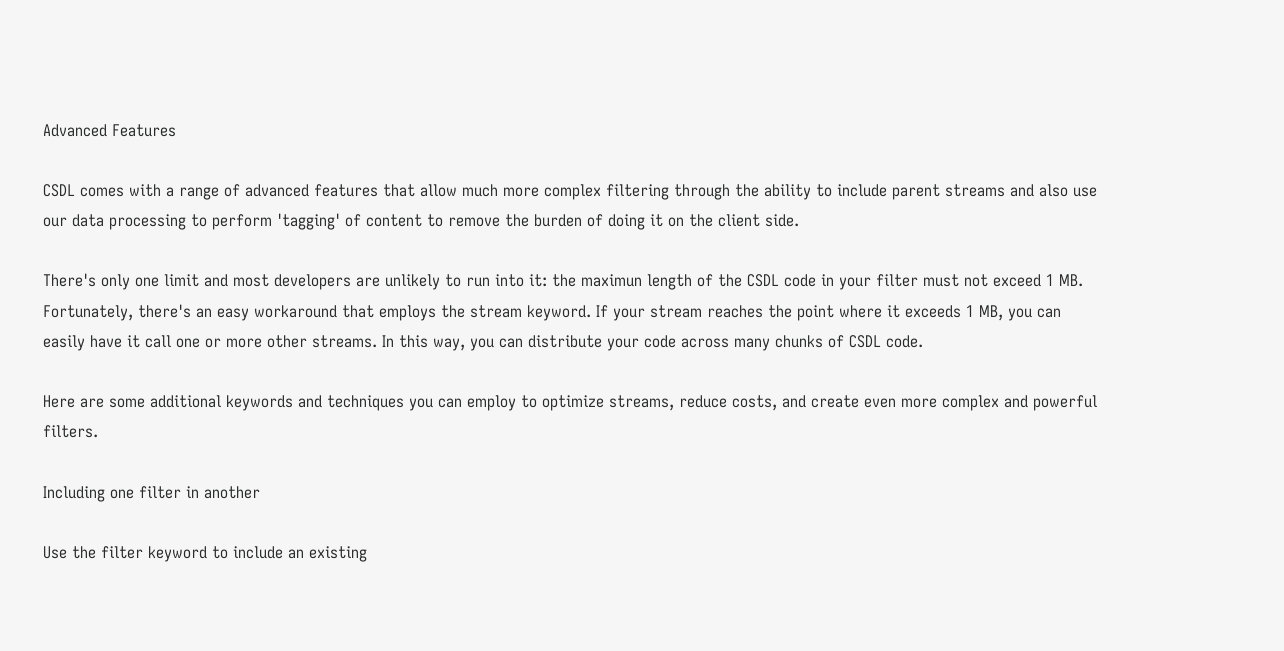Advanced Features

CSDL comes with a range of advanced features that allow much more complex filtering through the ability to include parent streams and also use our data processing to perform 'tagging' of content to remove the burden of doing it on the client side.

There's only one limit and most developers are unlikely to run into it: the maximun length of the CSDL code in your filter must not exceed 1 MB. Fortunately, there's an easy workaround that employs the stream keyword. If your stream reaches the point where it exceeds 1 MB, you can easily have it call one or more other streams. In this way, you can distribute your code across many chunks of CSDL code.

Here are some additional keywords and techniques you can employ to optimize streams, reduce costs, and create even more complex and powerful filters.

Including one filter in another

Use the filter keyword to include an existing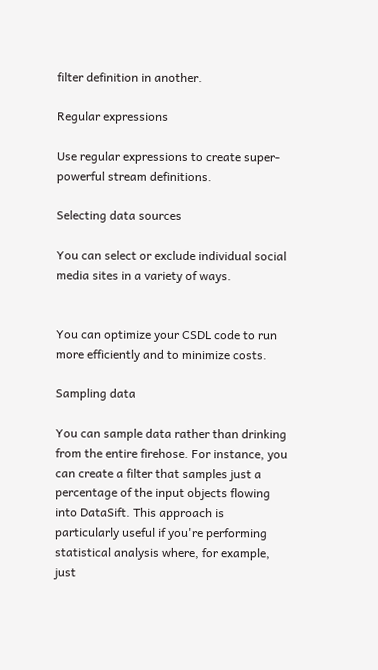filter definition in another.

Regular expressions

Use regular expressions to create super-powerful stream definitions.

Selecting data sources

You can select or exclude individual social media sites in a variety of ways.


You can optimize your CSDL code to run more efficiently and to minimize costs.

Sampling data

You can sample data rather than drinking from the entire firehose. For instance, you can create a filter that samples just a percentage of the input objects flowing into DataSift. This approach is particularly useful if you're performing statistical analysis where, for example, just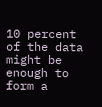10 percent of the data might be enough to form a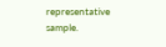representative sample.